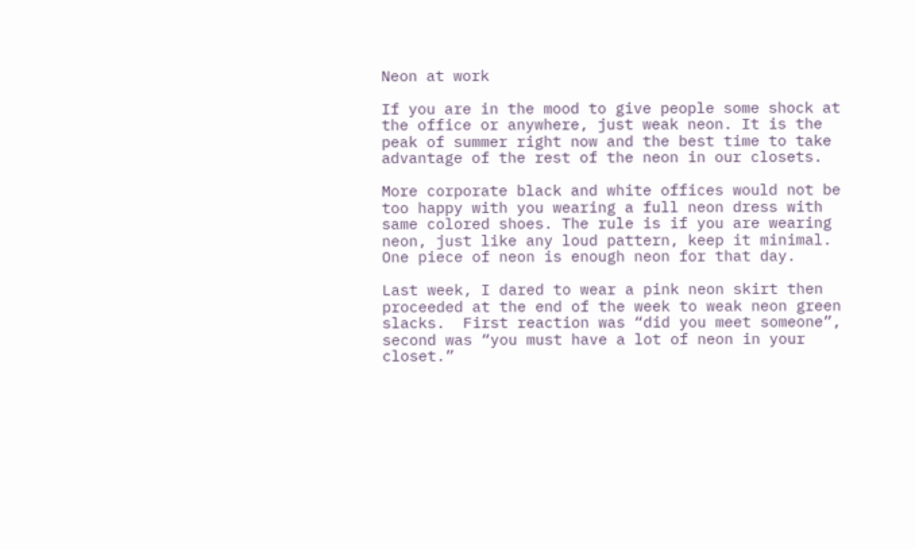Neon at work

If you are in the mood to give people some shock at the office or anywhere, just weak neon. It is the peak of summer right now and the best time to take advantage of the rest of the neon in our closets.

More corporate black and white offices would not be too happy with you wearing a full neon dress with same colored shoes. The rule is if you are wearing neon, just like any loud pattern, keep it minimal. One piece of neon is enough neon for that day.

Last week, I dared to wear a pink neon skirt then proceeded at the end of the week to weak neon green slacks.  First reaction was “did you meet someone”, second was “you must have a lot of neon in your closet.”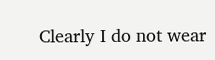Clearly I do not wear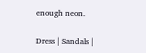enough neon.

Dress | Sandals |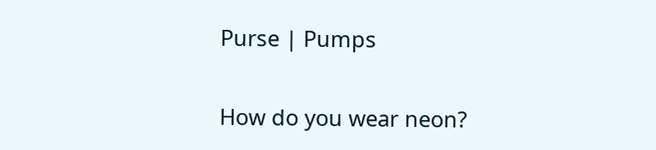Purse | Pumps

How do you wear neon?